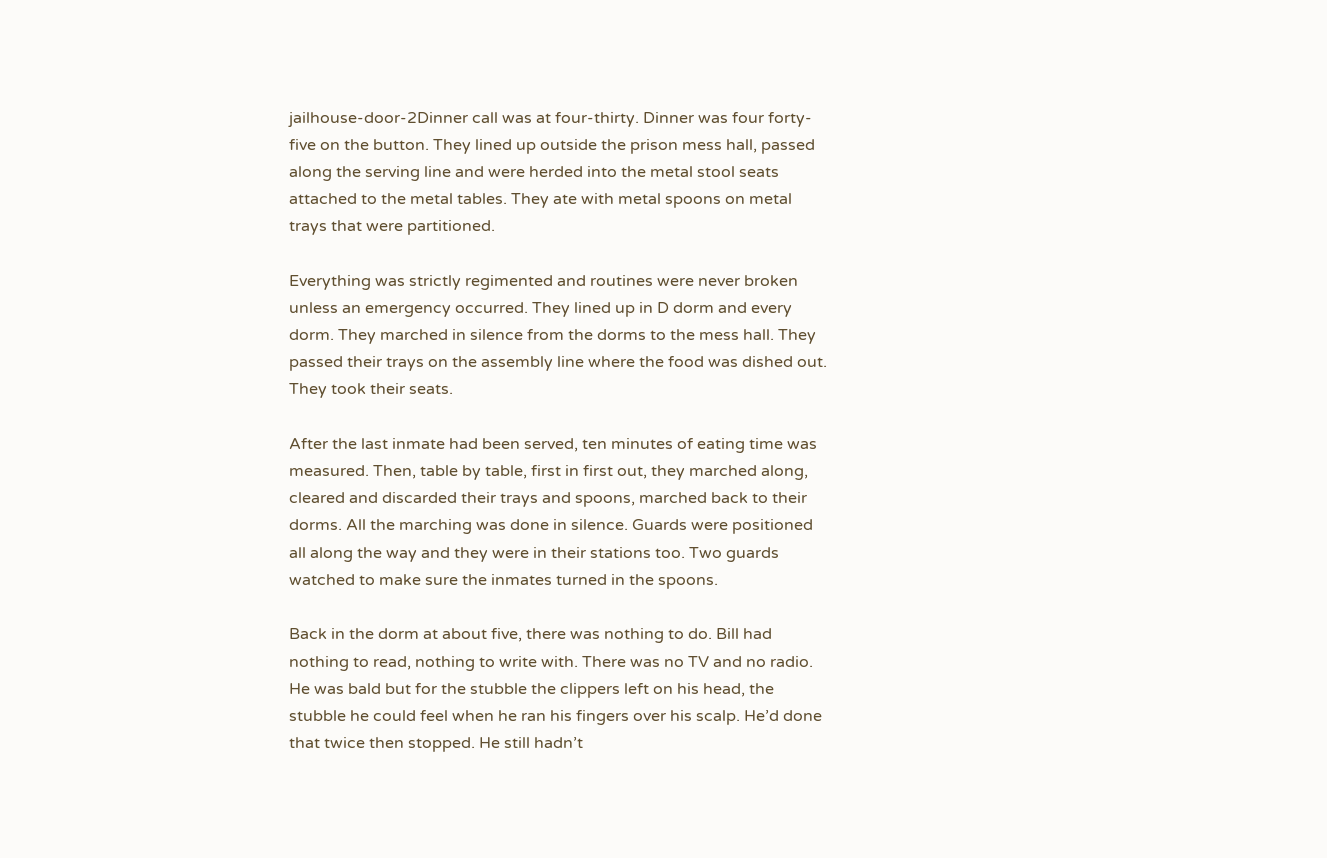jailhouse-door-2Dinner call was at four-thirty. Dinner was four forty-five on the button. They lined up outside the prison mess hall, passed along the serving line and were herded into the metal stool seats attached to the metal tables. They ate with metal spoons on metal trays that were partitioned.

Everything was strictly regimented and routines were never broken unless an emergency occurred. They lined up in D dorm and every dorm. They marched in silence from the dorms to the mess hall. They passed their trays on the assembly line where the food was dished out. They took their seats.

After the last inmate had been served, ten minutes of eating time was measured. Then, table by table, first in first out, they marched along, cleared and discarded their trays and spoons, marched back to their dorms. All the marching was done in silence. Guards were positioned all along the way and they were in their stations too. Two guards watched to make sure the inmates turned in the spoons.

Back in the dorm at about five, there was nothing to do. Bill had nothing to read, nothing to write with. There was no TV and no radio. He was bald but for the stubble the clippers left on his head, the stubble he could feel when he ran his fingers over his scalp. He’d done that twice then stopped. He still hadn’t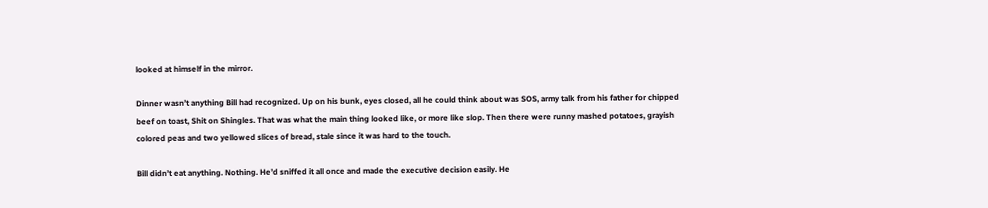looked at himself in the mirror.

Dinner wasn’t anything Bill had recognized. Up on his bunk, eyes closed, all he could think about was SOS, army talk from his father for chipped beef on toast, Shit on Shingles. That was what the main thing looked like, or more like slop. Then there were runny mashed potatoes, grayish colored peas and two yellowed slices of bread, stale since it was hard to the touch.

Bill didn’t eat anything. Nothing. He’d sniffed it all once and made the executive decision easily. He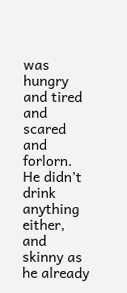was hungry and tired and scared and forlorn. He didn’t drink anything either, and skinny as he already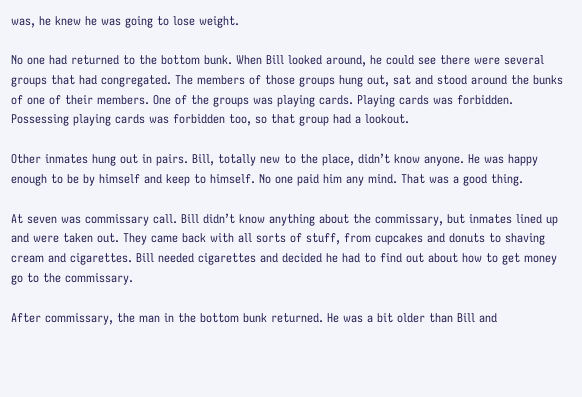was, he knew he was going to lose weight.

No one had returned to the bottom bunk. When Bill looked around, he could see there were several groups that had congregated. The members of those groups hung out, sat and stood around the bunks of one of their members. One of the groups was playing cards. Playing cards was forbidden. Possessing playing cards was forbidden too, so that group had a lookout.

Other inmates hung out in pairs. Bill, totally new to the place, didn’t know anyone. He was happy enough to be by himself and keep to himself. No one paid him any mind. That was a good thing.

At seven was commissary call. Bill didn’t know anything about the commissary, but inmates lined up and were taken out. They came back with all sorts of stuff, from cupcakes and donuts to shaving cream and cigarettes. Bill needed cigarettes and decided he had to find out about how to get money go to the commissary.

After commissary, the man in the bottom bunk returned. He was a bit older than Bill and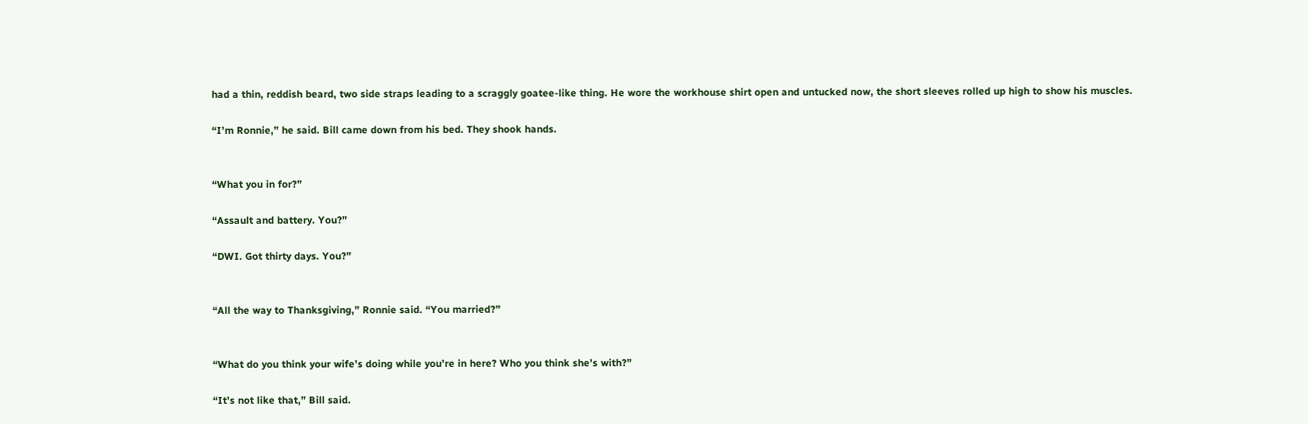had a thin, reddish beard, two side straps leading to a scraggly goatee-like thing. He wore the workhouse shirt open and untucked now, the short sleeves rolled up high to show his muscles.

“I’m Ronnie,” he said. Bill came down from his bed. They shook hands.


“What you in for?”

“Assault and battery. You?”

“DWI. Got thirty days. You?”


“All the way to Thanksgiving,” Ronnie said. “You married?”


“What do you think your wife’s doing while you’re in here? Who you think she’s with?”

“It’s not like that,” Bill said.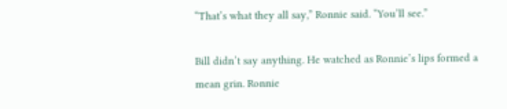“That’s what they all say,” Ronnie said. “You’ll see.”

Bill didn’t say anything. He watched as Ronnie’s lips formed a mean grin. Ronnie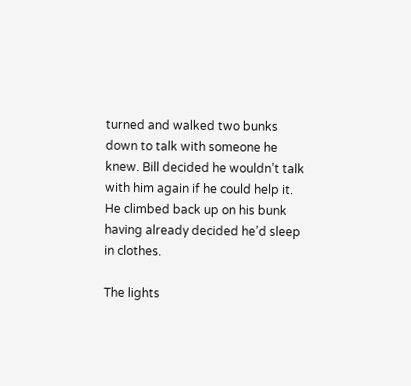turned and walked two bunks down to talk with someone he knew. Bill decided he wouldn’t talk with him again if he could help it. He climbed back up on his bunk having already decided he’d sleep in clothes.

The lights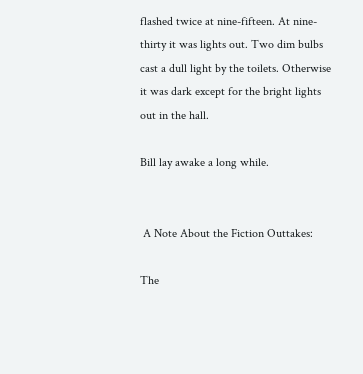flashed twice at nine-fifteen. At nine-thirty it was lights out. Two dim bulbs cast a dull light by the toilets. Otherwise it was dark except for the bright lights out in the hall.

Bill lay awake a long while.


 A Note About the Fiction Outtakes:

The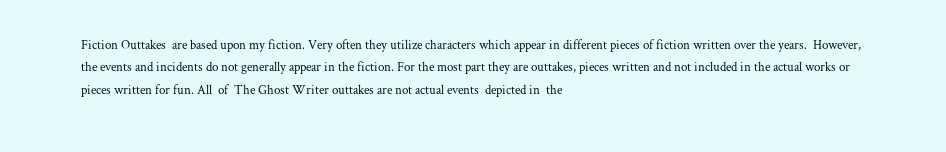Fiction Outtakes  are based upon my fiction. Very often they utilize characters which appear in different pieces of fiction written over the years.  However, the events and incidents do not generally appear in the fiction. For the most part they are outtakes, pieces written and not included in the actual works or pieces written for fun. All  of  The Ghost Writer outtakes are not actual events  depicted in  the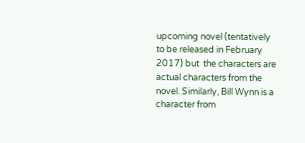upcoming novel (tentatively to be released in February 2017) but  the characters are actual characters from the novel. Similarly, Bill Wynn is a character from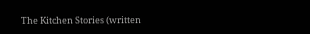The Kitchen Stories (written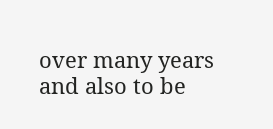over many years and also to be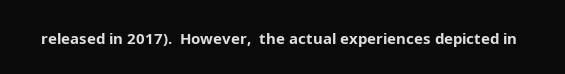released in 2017).  However,  the actual experiences depicted in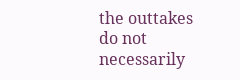the outtakes do not necessarily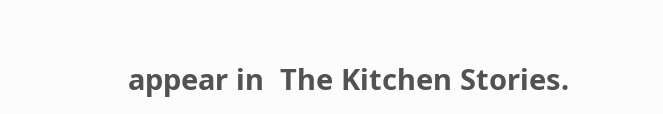appear in  The Kitchen Stories.